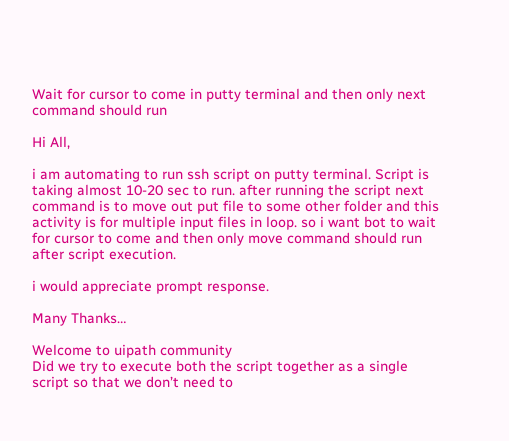Wait for cursor to come in putty terminal and then only next command should run

Hi All,

i am automating to run ssh script on putty terminal. Script is taking almost 10-20 sec to run. after running the script next command is to move out put file to some other folder and this activity is for multiple input files in loop. so i want bot to wait for cursor to come and then only move command should run after script execution.

i would appreciate prompt response.

Many Thanks…

Welcome to uipath community
Did we try to execute both the script together as a single script so that we don’t need to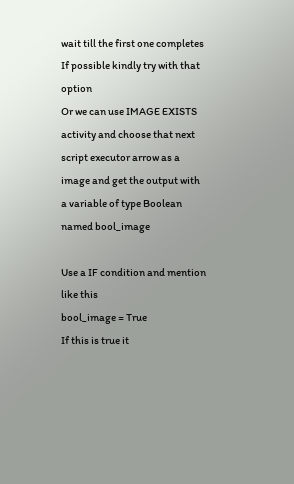wait till the first one completes
If possible kindly try with that option
Or we can use IMAGE EXISTS activity and choose that next script executor arrow as a image and get the output with a variable of type Boolean named bool_image

Use a IF condition and mention like this
bool_image = True
If this is true it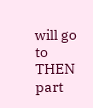will go to THEN part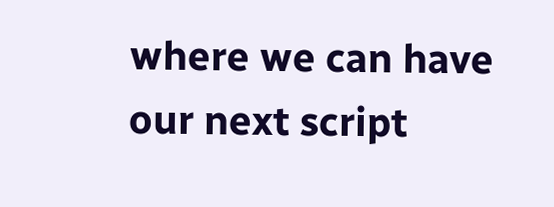where we can have our next script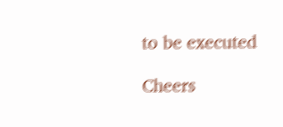to be executed

Cheers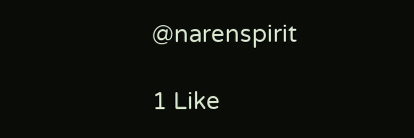@narenspirit

1 Like